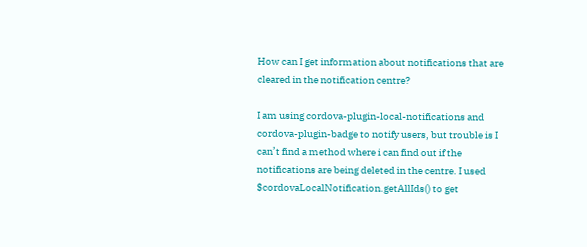How can I get information about notifications that are cleared in the notification centre?

I am using cordova-plugin-local-notifications and cordova-plugin-badge to notify users, but trouble is I can’t find a method where i can find out if the notifications are being deleted in the centre. I used $cordovaLocalNotification.getAllIds() to get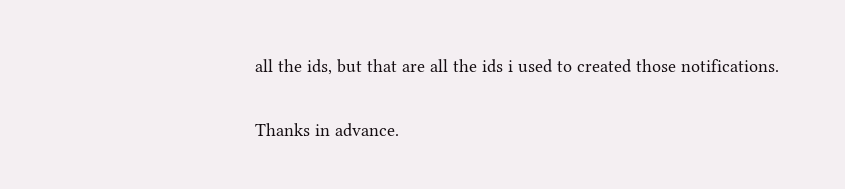all the ids, but that are all the ids i used to created those notifications.

Thanks in advance.